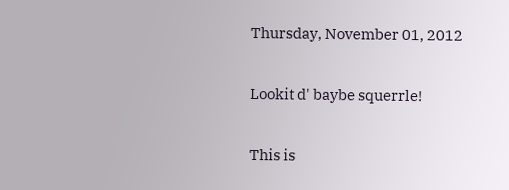Thursday, November 01, 2012

Lookit d' baybe squerrle!

This is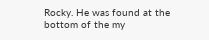Rocky. He was found at the bottom of the my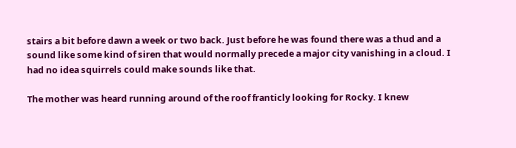stairs a bit before dawn a week or two back. Just before he was found there was a thud and a sound like some kind of siren that would normally precede a major city vanishing in a cloud. I had no idea squirrels could make sounds like that.

The mother was heard running around of the roof franticly looking for Rocky. I knew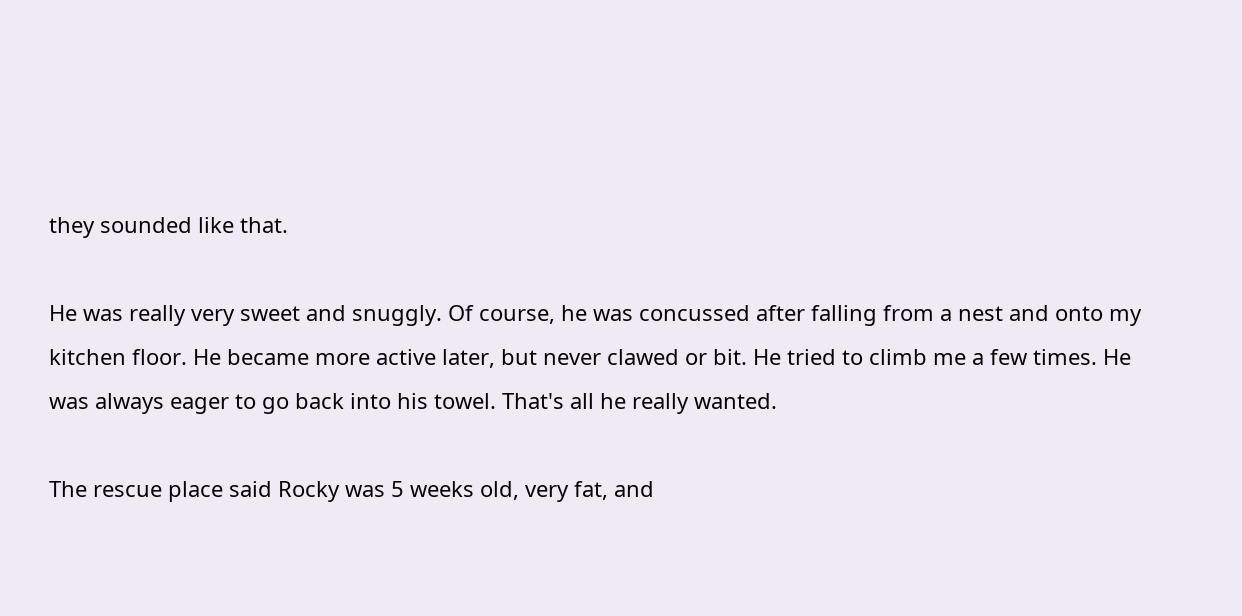they sounded like that.

He was really very sweet and snuggly. Of course, he was concussed after falling from a nest and onto my kitchen floor. He became more active later, but never clawed or bit. He tried to climb me a few times. He was always eager to go back into his towel. That's all he really wanted.

The rescue place said Rocky was 5 weeks old, very fat, and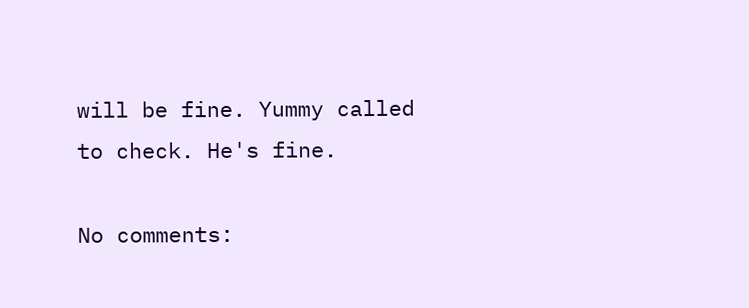will be fine. Yummy called to check. He's fine.

No comments: